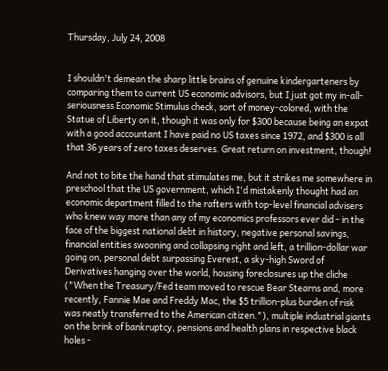Thursday, July 24, 2008


I shouldn't demean the sharp little brains of genuine kindergarteners by comparing them to current US economic advisors, but I just got my in-all-seriousness Economic Stimulus check, sort of money-colored, with the Statue of Liberty on it, though it was only for $300 because being an expat with a good accountant I have paid no US taxes since 1972, and $300 is all that 36 years of zero taxes deserves. Great return on investment, though!

And not to bite the hand that stimulates me, but it strikes me somewhere in preschool that the US government, which I'd mistakenly thought had an economic department filled to the rafters with top-level financial advisers who knew way more than any of my economics professors ever did - in the face of the biggest national debt in history, negative personal savings, financial entities swooning and collapsing right and left, a trillion-dollar war going on, personal debt surpassing Everest, a sky-high Sword of Derivatives hanging over the world, housing foreclosures up the cliche ("When the Treasury/Fed team moved to rescue Bear Stearns and, more recently, Fannie Mae and Freddy Mac, the $5 trillion-plus burden of risk was neatly transferred to the American citizen."), multiple industrial giants on the brink of bankruptcy, pensions and health plans in respective black holes -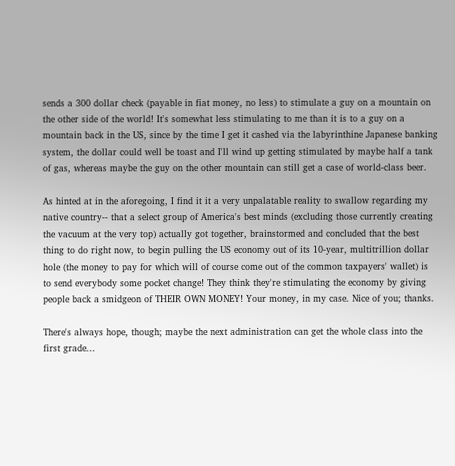sends a 300 dollar check (payable in fiat money, no less) to stimulate a guy on a mountain on the other side of the world! It's somewhat less stimulating to me than it is to a guy on a mountain back in the US, since by the time I get it cashed via the labyrinthine Japanese banking system, the dollar could well be toast and I'll wind up getting stimulated by maybe half a tank of gas, whereas maybe the guy on the other mountain can still get a case of world-class beer.

As hinted at in the aforegoing, I find it it a very unpalatable reality to swallow regarding my native country-- that a select group of America's best minds (excluding those currently creating the vacuum at the very top) actually got together, brainstormed and concluded that the best thing to do right now, to begin pulling the US economy out of its 10-year, multitrillion dollar hole (the money to pay for which will of course come out of the common taxpayers' wallet) is to send everybody some pocket change! They think they're stimulating the economy by giving people back a smidgeon of THEIR OWN MONEY! Your money, in my case. Nice of you; thanks.

There's always hope, though; maybe the next administration can get the whole class into the first grade...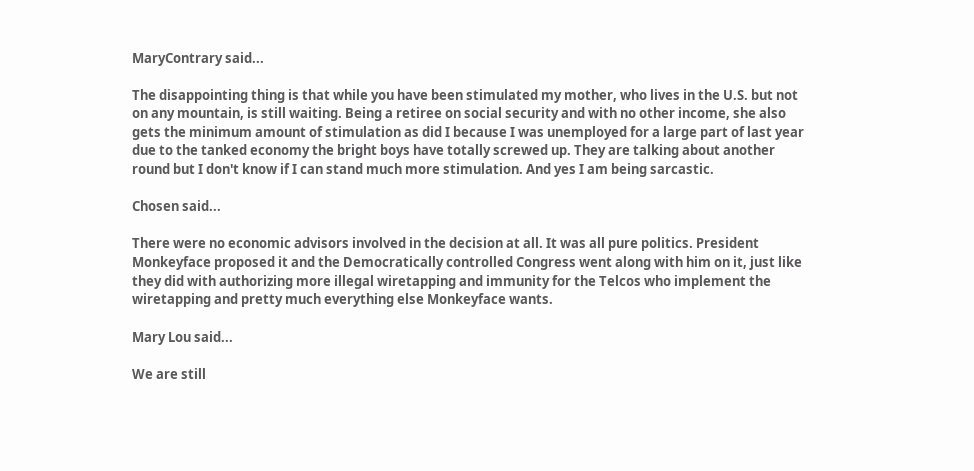MaryContrary said...

The disappointing thing is that while you have been stimulated my mother, who lives in the U.S. but not on any mountain, is still waiting. Being a retiree on social security and with no other income, she also gets the minimum amount of stimulation as did I because I was unemployed for a large part of last year due to the tanked economy the bright boys have totally screwed up. They are talking about another round but I don't know if I can stand much more stimulation. And yes I am being sarcastic.

Chosen said...

There were no economic advisors involved in the decision at all. It was all pure politics. President Monkeyface proposed it and the Democratically controlled Congress went along with him on it, just like they did with authorizing more illegal wiretapping and immunity for the Telcos who implement the wiretapping and pretty much everything else Monkeyface wants.

Mary Lou said...

We are still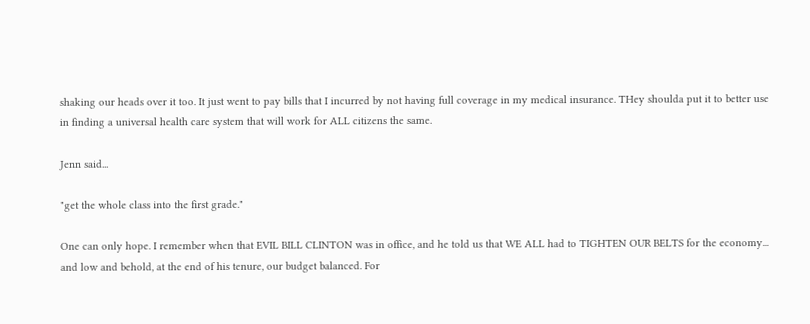shaking our heads over it too. It just went to pay bills that I incurred by not having full coverage in my medical insurance. THey shoulda put it to better use in finding a universal health care system that will work for ALL citizens the same.

Jenn said...

"get the whole class into the first grade."

One can only hope. I remember when that EVIL BILL CLINTON was in office, and he told us that WE ALL had to TIGHTEN OUR BELTS for the economy... and low and behold, at the end of his tenure, our budget balanced. For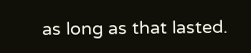as long as that lasted.